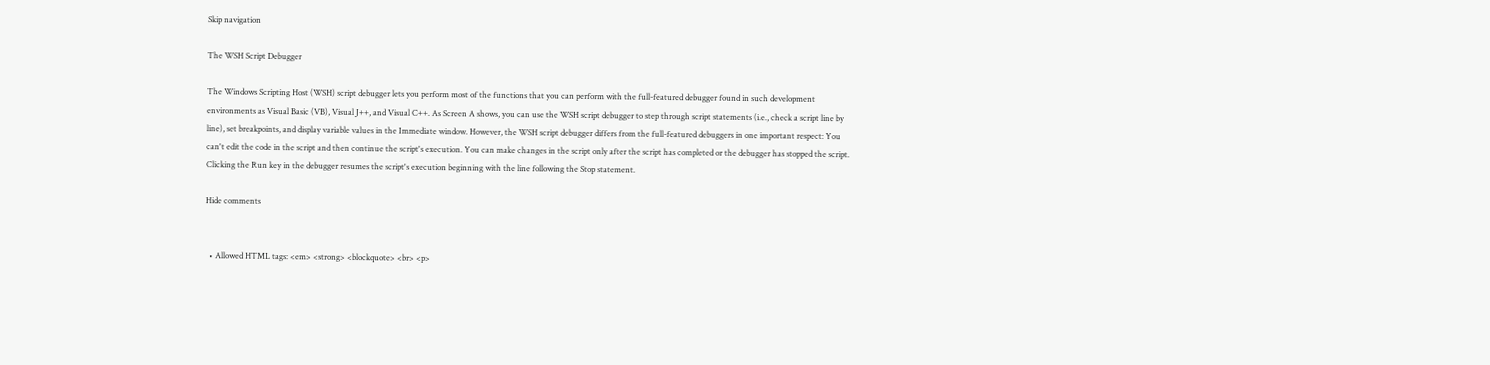Skip navigation

The WSH Script Debugger

The Windows Scripting Host (WSH) script debugger lets you perform most of the functions that you can perform with the full-featured debugger found in such development environments as Visual Basic (VB), Visual J++, and Visual C++. As Screen A shows, you can use the WSH script debugger to step through script statements (i.e., check a script line by line), set breakpoints, and display variable values in the Immediate window. However, the WSH script debugger differs from the full-featured debuggers in one important respect: You can't edit the code in the script and then continue the script's execution. You can make changes in the script only after the script has completed or the debugger has stopped the script. Clicking the Run key in the debugger resumes the script's execution beginning with the line following the Stop statement.

Hide comments


  • Allowed HTML tags: <em> <strong> <blockquote> <br> <p>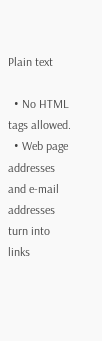Plain text

  • No HTML tags allowed.
  • Web page addresses and e-mail addresses turn into links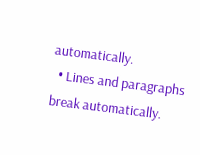automatically.
  • Lines and paragraphs break automatically.